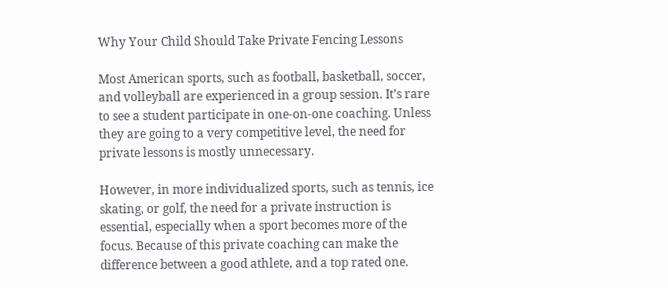Why Your Child Should Take Private Fencing Lessons

Most American sports, such as football, basketball, soccer, and volleyball are experienced in a group session. It’s rare to see a student participate in one-on-one coaching. Unless they are going to a very competitive level, the need for private lessons is mostly unnecessary.

However, in more individualized sports, such as tennis, ice skating, or golf, the need for a private instruction is essential, especially when a sport becomes more of the focus. Because of this private coaching can make the difference between a good athlete, and a top rated one.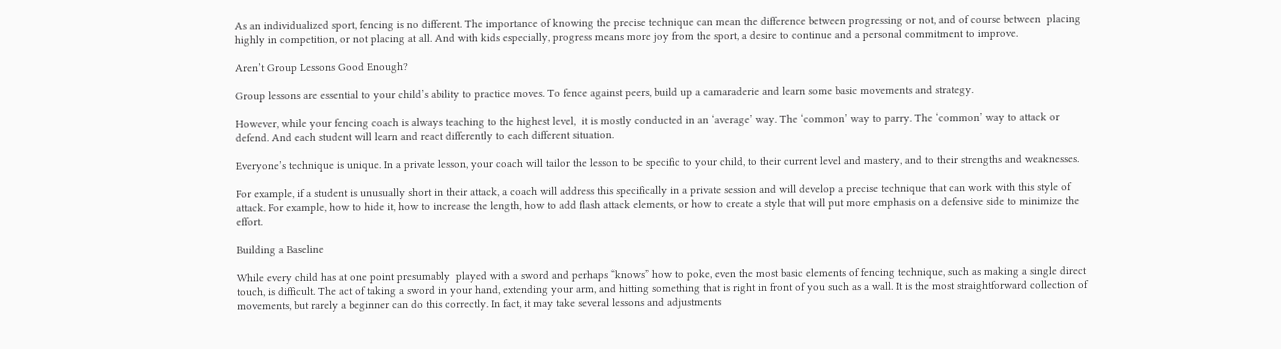As an individualized sport, fencing is no different. The importance of knowing the precise technique can mean the difference between progressing or not, and of course between  placing highly in competition, or not placing at all. And with kids especially, progress means more joy from the sport, a desire to continue and a personal commitment to improve.

Aren’t Group Lessons Good Enough?

Group lessons are essential to your child’s ability to practice moves. To fence against peers, build up a camaraderie and learn some basic movements and strategy.

However, while your fencing coach is always teaching to the highest level,  it is mostly conducted in an ‘average’ way. The ‘common’ way to parry. The ‘common’ way to attack or defend. And each student will learn and react differently to each different situation.

Everyone’s technique is unique. In a private lesson, your coach will tailor the lesson to be specific to your child, to their current level and mastery, and to their strengths and weaknesses.

For example, if a student is unusually short in their attack, a coach will address this specifically in a private session and will develop a precise technique that can work with this style of attack. For example, how to hide it, how to increase the length, how to add flash attack elements, or how to create a style that will put more emphasis on a defensive side to minimize the effort.

Building a Baseline

While every child has at one point presumably  played with a sword and perhaps “knows” how to poke, even the most basic elements of fencing technique, such as making a single direct touch, is difficult. The act of taking a sword in your hand, extending your arm, and hitting something that is right in front of you such as a wall. It is the most straightforward collection of movements, but rarely a beginner can do this correctly. In fact, it may take several lessons and adjustments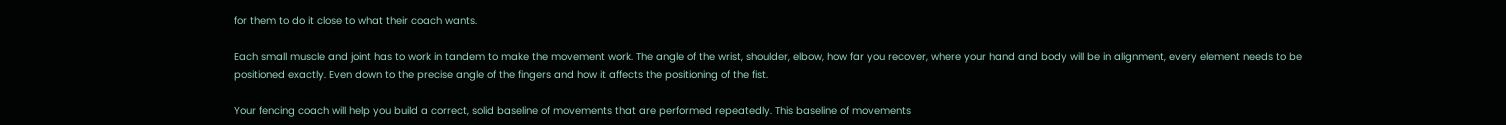for them to do it close to what their coach wants.

Each small muscle and joint has to work in tandem to make the movement work. The angle of the wrist, shoulder, elbow, how far you recover, where your hand and body will be in alignment, every element needs to be positioned exactly. Even down to the precise angle of the fingers and how it affects the positioning of the fist.

Your fencing coach will help you build a correct, solid baseline of movements that are performed repeatedly. This baseline of movements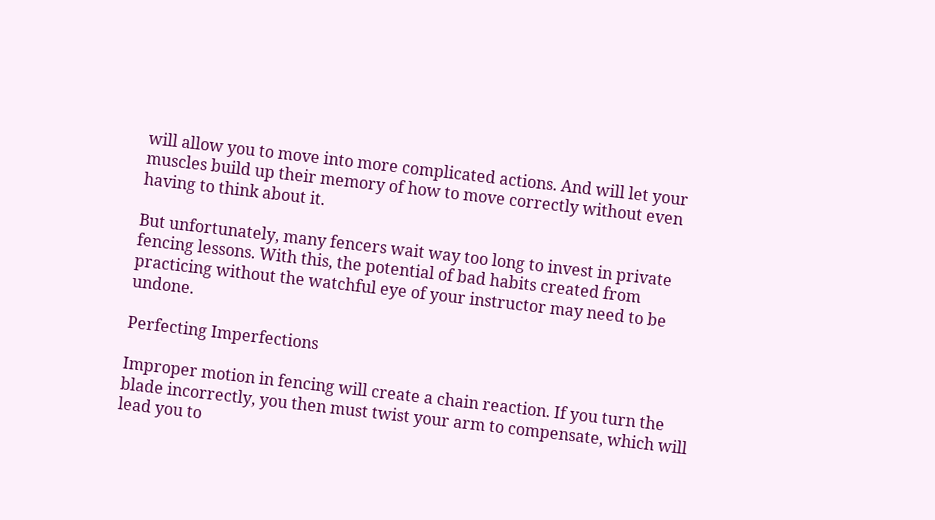will allow you to move into more complicated actions. And will let your muscles build up their memory of how to move correctly without even having to think about it.

But unfortunately, many fencers wait way too long to invest in private fencing lessons. With this, the potential of bad habits created from practicing without the watchful eye of your instructor may need to be undone.

Perfecting Imperfections

Improper motion in fencing will create a chain reaction. If you turn the blade incorrectly, you then must twist your arm to compensate, which will lead you to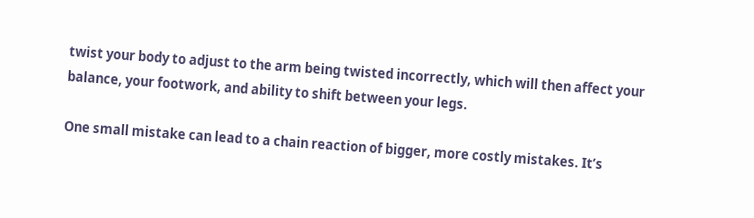twist your body to adjust to the arm being twisted incorrectly, which will then affect your balance, your footwork, and ability to shift between your legs.

One small mistake can lead to a chain reaction of bigger, more costly mistakes. It’s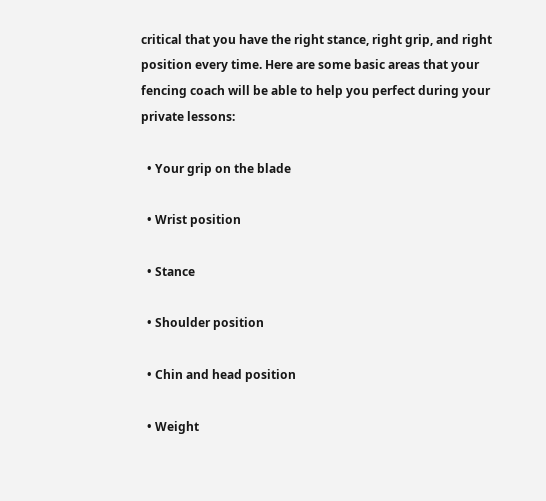critical that you have the right stance, right grip, and right position every time. Here are some basic areas that your fencing coach will be able to help you perfect during your private lessons:

  • Your grip on the blade

  • Wrist position

  • Stance

  • Shoulder position

  • Chin and head position

  • Weight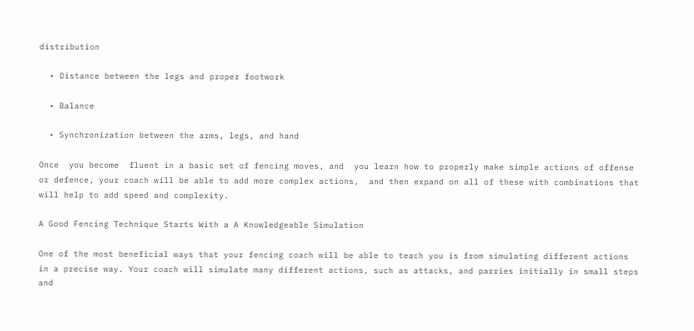distribution

  • Distance between the legs and proper footwork

  • Balance

  • Synchronization between the arms, legs, and hand

Once  you become  fluent in a basic set of fencing moves, and  you learn how to properly make simple actions of offense or defence, your coach will be able to add more complex actions,  and then expand on all of these with combinations that will help to add speed and complexity.

A Good Fencing Technique Starts With a A Knowledgeable Simulation

One of the most beneficial ways that your fencing coach will be able to teach you is from simulating different actions in a precise way. Your coach will simulate many different actions, such as attacks, and parries initially in small steps and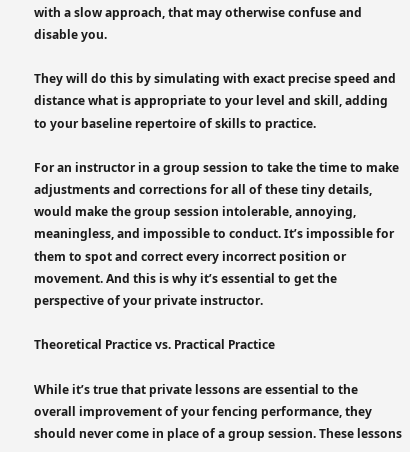with a slow approach, that may otherwise confuse and disable you.

They will do this by simulating with exact precise speed and distance what is appropriate to your level and skill, adding to your baseline repertoire of skills to practice.

For an instructor in a group session to take the time to make adjustments and corrections for all of these tiny details, would make the group session intolerable, annoying, meaningless, and impossible to conduct. It’s impossible for them to spot and correct every incorrect position or movement. And this is why it’s essential to get the perspective of your private instructor.

Theoretical Practice vs. Practical Practice

While it’s true that private lessons are essential to the overall improvement of your fencing performance, they should never come in place of a group session. These lessons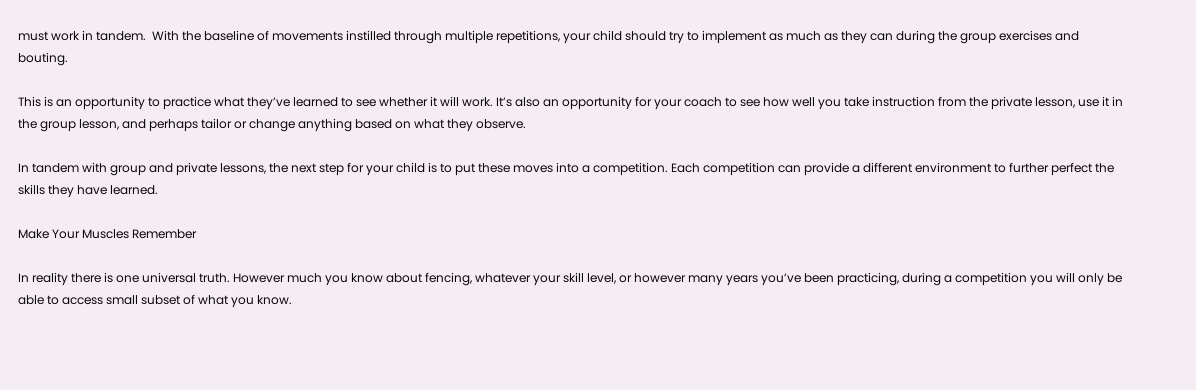must work in tandem.  With the baseline of movements instilled through multiple repetitions, your child should try to implement as much as they can during the group exercises and bouting.

This is an opportunity to practice what they’ve learned to see whether it will work. It’s also an opportunity for your coach to see how well you take instruction from the private lesson, use it in the group lesson, and perhaps tailor or change anything based on what they observe.

In tandem with group and private lessons, the next step for your child is to put these moves into a competition. Each competition can provide a different environment to further perfect the skills they have learned.

Make Your Muscles Remember

In reality there is one universal truth. However much you know about fencing, whatever your skill level, or however many years you’ve been practicing, during a competition you will only be able to access small subset of what you know.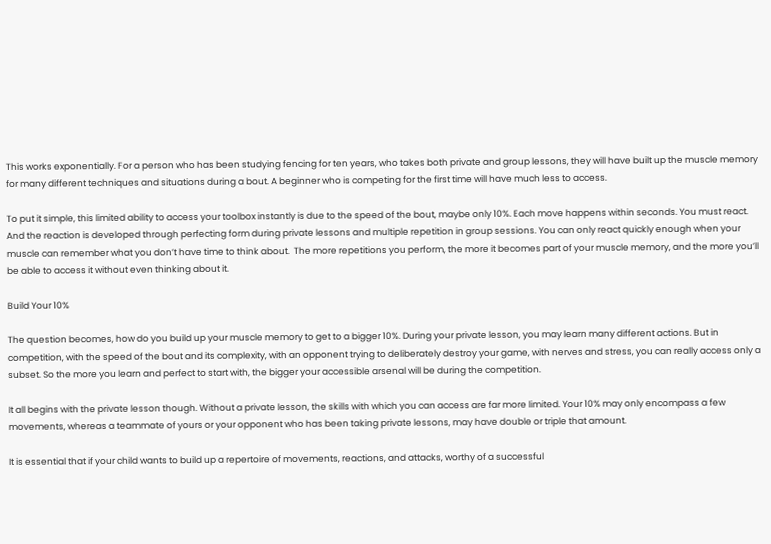This works exponentially. For a person who has been studying fencing for ten years, who takes both private and group lessons, they will have built up the muscle memory for many different techniques and situations during a bout. A beginner who is competing for the first time will have much less to access.

To put it simple, this limited ability to access your toolbox instantly is due to the speed of the bout, maybe only 10%. Each move happens within seconds. You must react. And the reaction is developed through perfecting form during private lessons and multiple repetition in group sessions. You can only react quickly enough when your muscle can remember what you don’t have time to think about.  The more repetitions you perform, the more it becomes part of your muscle memory, and the more you’ll be able to access it without even thinking about it.

Build Your 10%

The question becomes, how do you build up your muscle memory to get to a bigger 10%. During your private lesson, you may learn many different actions. But in competition, with the speed of the bout and its complexity, with an opponent trying to deliberately destroy your game, with nerves and stress, you can really access only a subset. So the more you learn and perfect to start with, the bigger your accessible arsenal will be during the competition.

It all begins with the private lesson though. Without a private lesson, the skills with which you can access are far more limited. Your 10% may only encompass a few movements, whereas a teammate of yours or your opponent who has been taking private lessons, may have double or triple that amount.

It is essential that if your child wants to build up a repertoire of movements, reactions, and attacks, worthy of a successful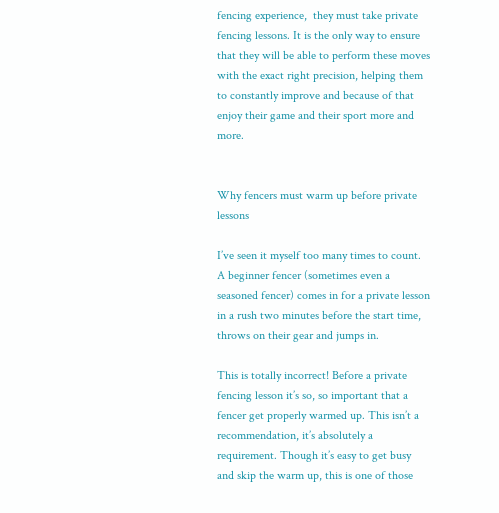fencing experience,  they must take private fencing lessons. It is the only way to ensure that they will be able to perform these moves with the exact right precision, helping them to constantly improve and because of that enjoy their game and their sport more and more.


Why fencers must warm up before private lessons

I’ve seen it myself too many times to count. A beginner fencer (sometimes even a seasoned fencer) comes in for a private lesson in a rush two minutes before the start time, throws on their gear and jumps in.

This is totally incorrect! Before a private fencing lesson it’s so, so important that a fencer get properly warmed up. This isn’t a recommendation, it’s absolutely a requirement. Though it’s easy to get busy and skip the warm up, this is one of those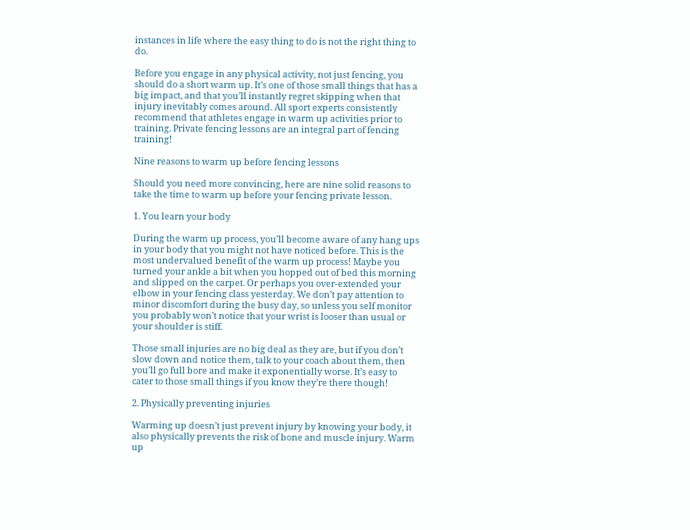instances in life where the easy thing to do is not the right thing to do.

Before you engage in any physical activity, not just fencing, you should do a short warm up. It’s one of those small things that has a big impact, and that you’ll instantly regret skipping when that injury inevitably comes around. All sport experts consistently recommend that athletes engage in warm up activities prior to training. Private fencing lessons are an integral part of fencing training!

Nine reasons to warm up before fencing lessons

Should you need more convincing, here are nine solid reasons to take the time to warm up before your fencing private lesson.

1. You learn your body

During the warm up process, you’ll become aware of any hang ups in your body that you might not have noticed before. This is the most undervalued benefit of the warm up process! Maybe you turned your ankle a bit when you hopped out of bed this morning and slipped on the carpet. Or perhaps you over-extended your elbow in your fencing class yesterday. We don’t pay attention to minor discomfort during the busy day, so unless you self monitor you probably won’t notice that your wrist is looser than usual or your shoulder is stiff.

Those small injuries are no big deal as they are, but if you don’t slow down and notice them, talk to your coach about them, then you’ll go full bore and make it exponentially worse. It’s easy to cater to those small things if you know they’re there though!

2. Physically preventing injuries

Warming up doesn’t just prevent injury by knowing your body, it also physically prevents the risk of bone and muscle injury. Warm up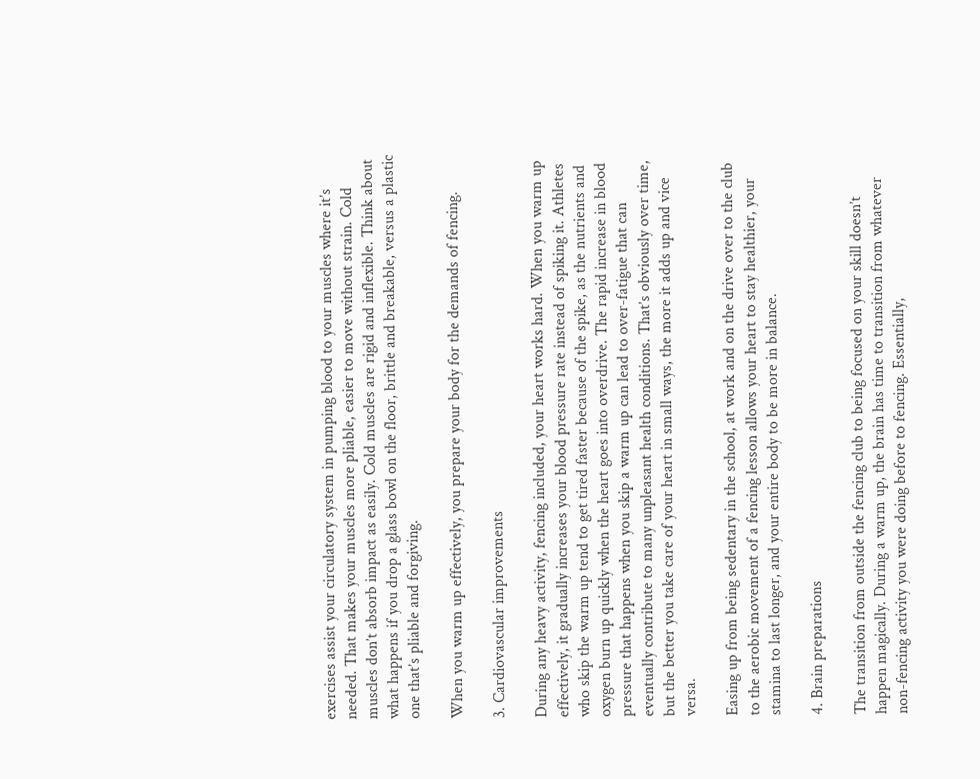exercises assist your circulatory system in pumping blood to your muscles where it’s needed. That makes your muscles more pliable, easier to move without strain. Cold muscles don’t absorb impact as easily. Cold muscles are rigid and inflexible. Think about what happens if you drop a glass bowl on the floor, brittle and breakable, versus a plastic one that’s pliable and forgiving.

When you warm up effectively, you prepare your body for the demands of fencing.

3. Cardiovascular improvements

During any heavy activity, fencing included, your heart works hard. When you warm up effectively, it gradually increases your blood pressure rate instead of spiking it. Athletes who skip the warm up tend to get tired faster because of the spike, as the nutrients and oxygen burn up quickly when the heart goes into overdrive. The rapid increase in blood pressure that happens when you skip a warm up can lead to over-fatigue that can eventually contribute to many unpleasant health conditions. That’s obviously over time, but the better you take care of your heart in small ways, the more it adds up and vice versa.

Easing up from being sedentary in the school, at work and on the drive over to the club to the aerobic movement of a fencing lesson allows your heart to stay healthier, your stamina to last longer, and your entire body to be more in balance.

4. Brain preparations

The transition from outside the fencing club to being focused on your skill doesn’t happen magically. During a warm up, the brain has time to transition from whatever non-fencing activity you were doing before to fencing. Essentially,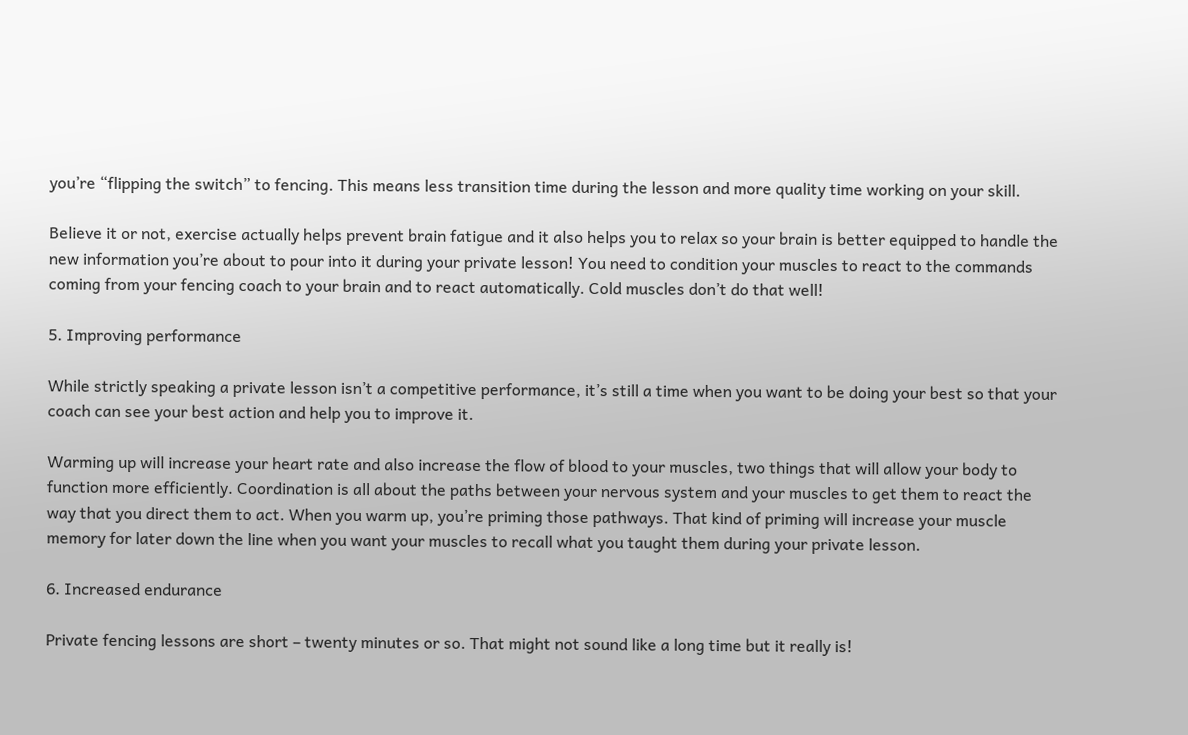you’re “flipping the switch” to fencing. This means less transition time during the lesson and more quality time working on your skill.

Believe it or not, exercise actually helps prevent brain fatigue and it also helps you to relax so your brain is better equipped to handle the new information you’re about to pour into it during your private lesson! You need to condition your muscles to react to the commands coming from your fencing coach to your brain and to react automatically. Cold muscles don’t do that well!

5. Improving performance

While strictly speaking a private lesson isn’t a competitive performance, it’s still a time when you want to be doing your best so that your coach can see your best action and help you to improve it.

Warming up will increase your heart rate and also increase the flow of blood to your muscles, two things that will allow your body to function more efficiently. Coordination is all about the paths between your nervous system and your muscles to get them to react the way that you direct them to act. When you warm up, you’re priming those pathways. That kind of priming will increase your muscle memory for later down the line when you want your muscles to recall what you taught them during your private lesson.

6. Increased endurance

Private fencing lessons are short – twenty minutes or so. That might not sound like a long time but it really is!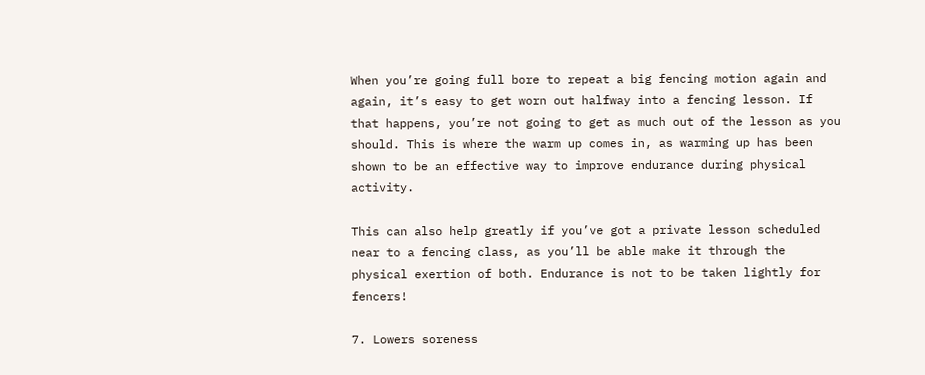When you’re going full bore to repeat a big fencing motion again and again, it’s easy to get worn out halfway into a fencing lesson. If that happens, you’re not going to get as much out of the lesson as you should. This is where the warm up comes in, as warming up has been shown to be an effective way to improve endurance during physical activity.

This can also help greatly if you’ve got a private lesson scheduled near to a fencing class, as you’ll be able make it through the physical exertion of both. Endurance is not to be taken lightly for fencers!

7. Lowers soreness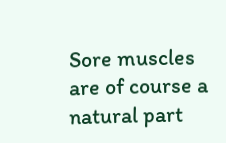Sore muscles are of course a natural part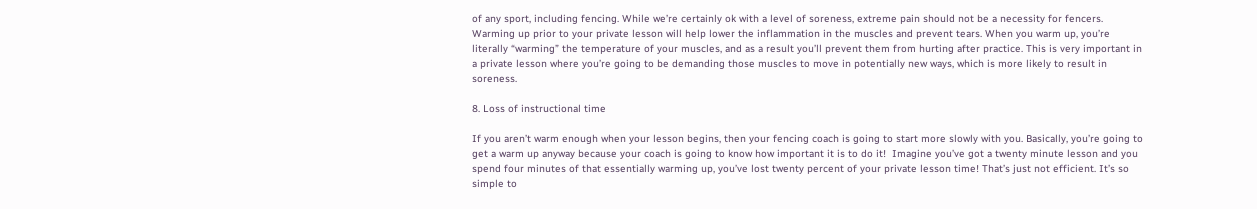of any sport, including fencing. While we’re certainly ok with a level of soreness, extreme pain should not be a necessity for fencers. Warming up prior to your private lesson will help lower the inflammation in the muscles and prevent tears. When you warm up, you’re literally “warming” the temperature of your muscles, and as a result you’ll prevent them from hurting after practice. This is very important in a private lesson where you’re going to be demanding those muscles to move in potentially new ways, which is more likely to result in soreness.

8. Loss of instructional time

If you aren’t warm enough when your lesson begins, then your fencing coach is going to start more slowly with you. Basically, you’re going to get a warm up anyway because your coach is going to know how important it is to do it!  Imagine you’ve got a twenty minute lesson and you spend four minutes of that essentially warming up, you’ve lost twenty percent of your private lesson time! That’s just not efficient. It’s so simple to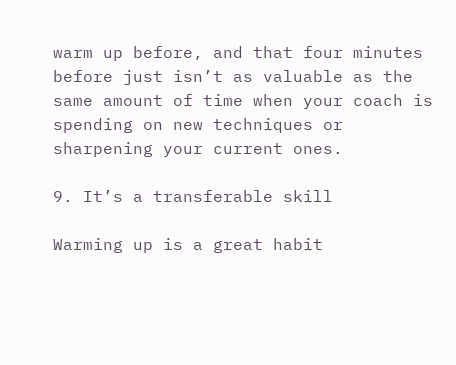warm up before, and that four minutes before just isn’t as valuable as the same amount of time when your coach is spending on new techniques or sharpening your current ones.

9. It’s a transferable skill

Warming up is a great habit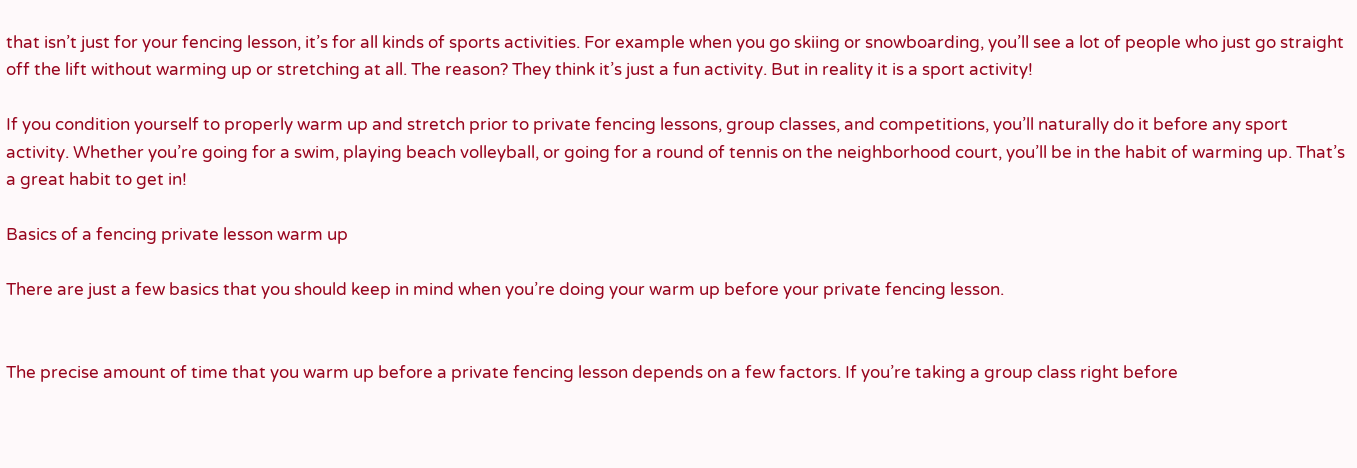that isn’t just for your fencing lesson, it’s for all kinds of sports activities. For example when you go skiing or snowboarding, you’ll see a lot of people who just go straight off the lift without warming up or stretching at all. The reason? They think it’s just a fun activity. But in reality it is a sport activity!

If you condition yourself to properly warm up and stretch prior to private fencing lessons, group classes, and competitions, you’ll naturally do it before any sport activity. Whether you’re going for a swim, playing beach volleyball, or going for a round of tennis on the neighborhood court, you’ll be in the habit of warming up. That’s a great habit to get in!

Basics of a fencing private lesson warm up

There are just a few basics that you should keep in mind when you’re doing your warm up before your private fencing lesson.


The precise amount of time that you warm up before a private fencing lesson depends on a few factors. If you’re taking a group class right before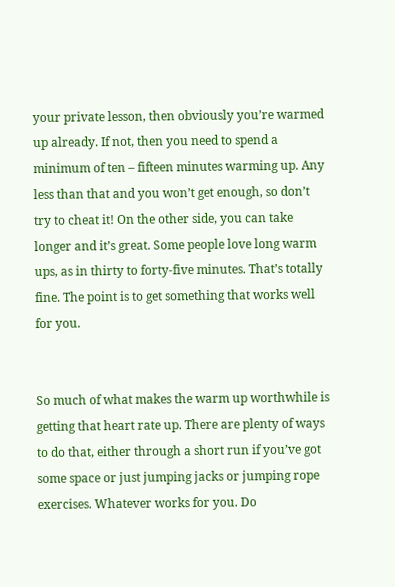your private lesson, then obviously you’re warmed up already. If not, then you need to spend a minimum of ten – fifteen minutes warming up. Any less than that and you won’t get enough, so don’t try to cheat it! On the other side, you can take longer and it’s great. Some people love long warm ups, as in thirty to forty-five minutes. That’s totally fine. The point is to get something that works well for you.


So much of what makes the warm up worthwhile is getting that heart rate up. There are plenty of ways to do that, either through a short run if you’ve got some space or just jumping jacks or jumping rope exercises. Whatever works for you. Do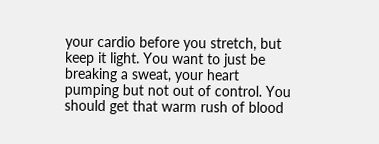your cardio before you stretch, but keep it light. You want to just be breaking a sweat, your heart pumping but not out of control. You should get that warm rush of blood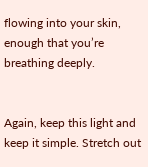flowing into your skin, enough that you’re breathing deeply.


Again, keep this light and keep it simple. Stretch out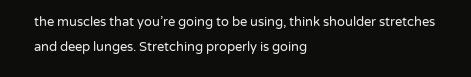the muscles that you’re going to be using, think shoulder stretches and deep lunges. Stretching properly is going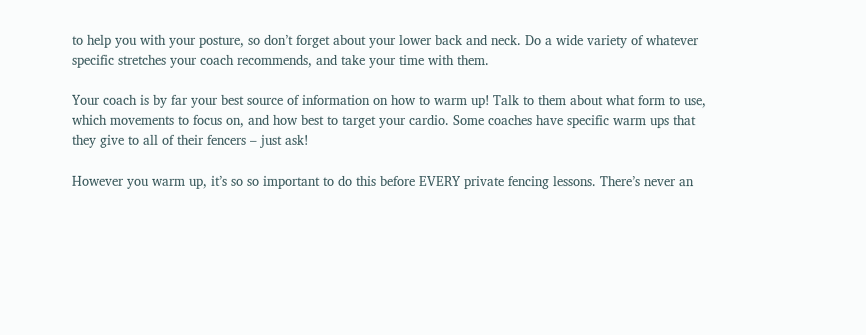to help you with your posture, so don’t forget about your lower back and neck. Do a wide variety of whatever specific stretches your coach recommends, and take your time with them.

Your coach is by far your best source of information on how to warm up! Talk to them about what form to use, which movements to focus on, and how best to target your cardio. Some coaches have specific warm ups that they give to all of their fencers – just ask!

However you warm up, it’s so so important to do this before EVERY private fencing lessons. There’s never an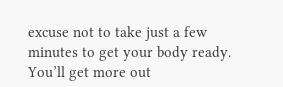excuse not to take just a few minutes to get your body ready. You’ll get more out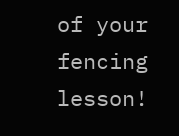of your fencing lesson!